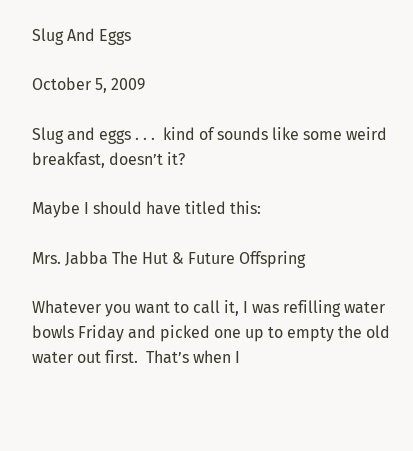Slug And Eggs

October 5, 2009

Slug and eggs . . .  kind of sounds like some weird breakfast, doesn’t it?

Maybe I should have titled this:

Mrs. Jabba The Hut & Future Offspring

Whatever you want to call it, I was refilling water bowls Friday and picked one up to empty the old water out first.  That’s when I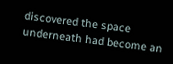discovered the space underneath had become an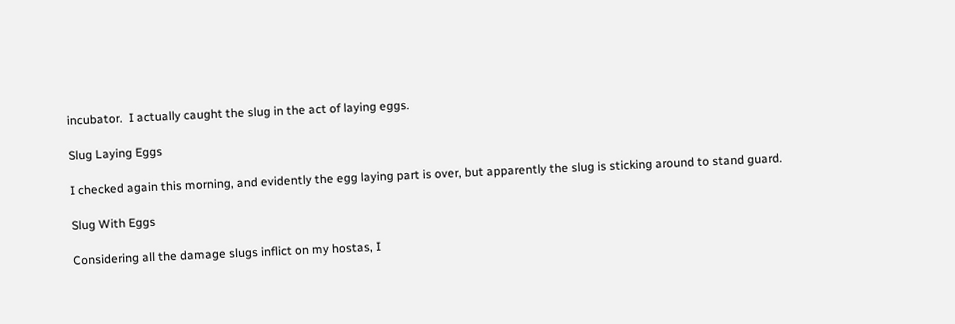incubator.  I actually caught the slug in the act of laying eggs.

Slug Laying Eggs

I checked again this morning, and evidently the egg laying part is over, but apparently the slug is sticking around to stand guard.

Slug With Eggs

Considering all the damage slugs inflict on my hostas, I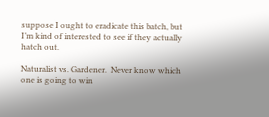suppose I ought to eradicate this batch, but I’m kind of interested to see if they actually hatch out.

Naturalist vs. Gardener.  Never know which one is going to win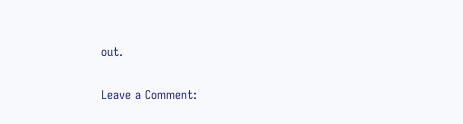out.

Leave a Comment: